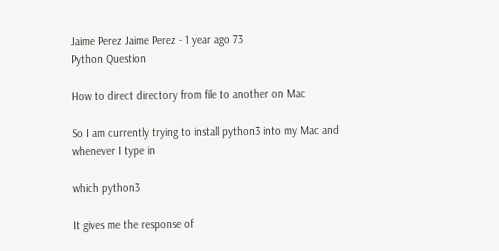Jaime Perez Jaime Perez - 1 year ago 73
Python Question

How to direct directory from file to another on Mac

So I am currently trying to install python3 into my Mac and whenever I type in

which python3

It gives me the response of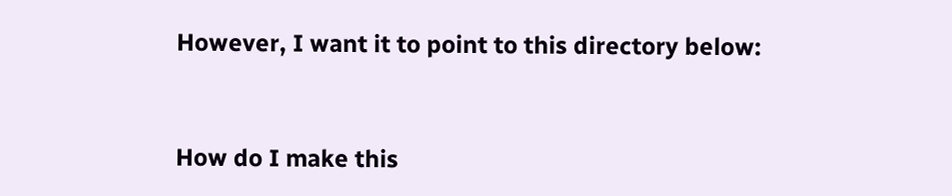However, I want it to point to this directory below:


How do I make this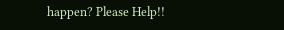happen? Please Help!!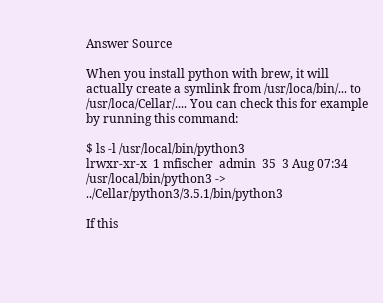Answer Source

When you install python with brew, it will actually create a symlink from /usr/loca/bin/... to /usr/loca/Cellar/.... You can check this for example by running this command:

$ ls -l /usr/local/bin/python3
lrwxr-xr-x  1 mfischer  admin  35  3 Aug 07:34 /usr/local/bin/python3 -> ../Cellar/python3/3.5.1/bin/python3

If this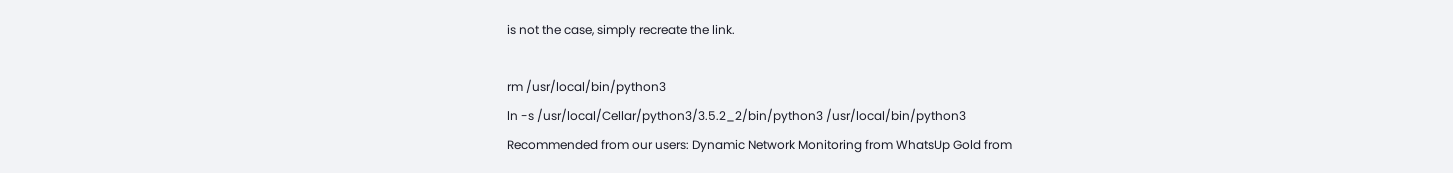is not the case, simply recreate the link.

rm /usr/local/bin/python3
ln -s /usr/local/Cellar/python3/3.5.2_2/bin/python3 /usr/local/bin/python3
Recommended from our users: Dynamic Network Monitoring from WhatsUp Gold from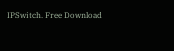IPSwitch. Free Download